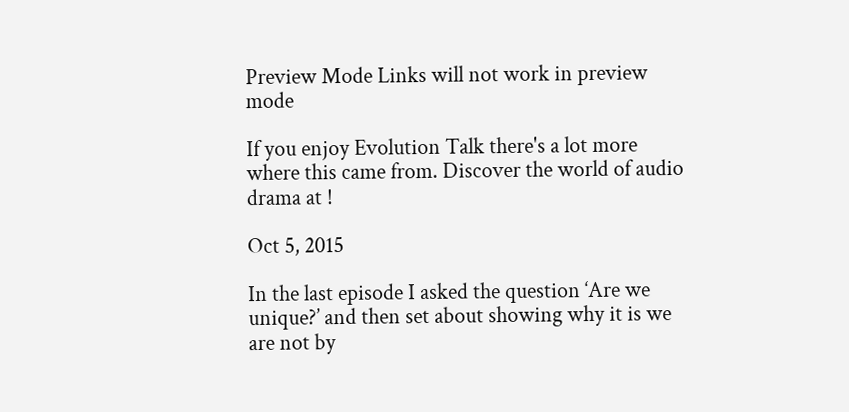Preview Mode Links will not work in preview mode

If you enjoy Evolution Talk there's a lot more where this came from. Discover the world of audio drama at !

Oct 5, 2015

In the last episode I asked the question ‘Are we unique?’ and then set about showing why it is we are not by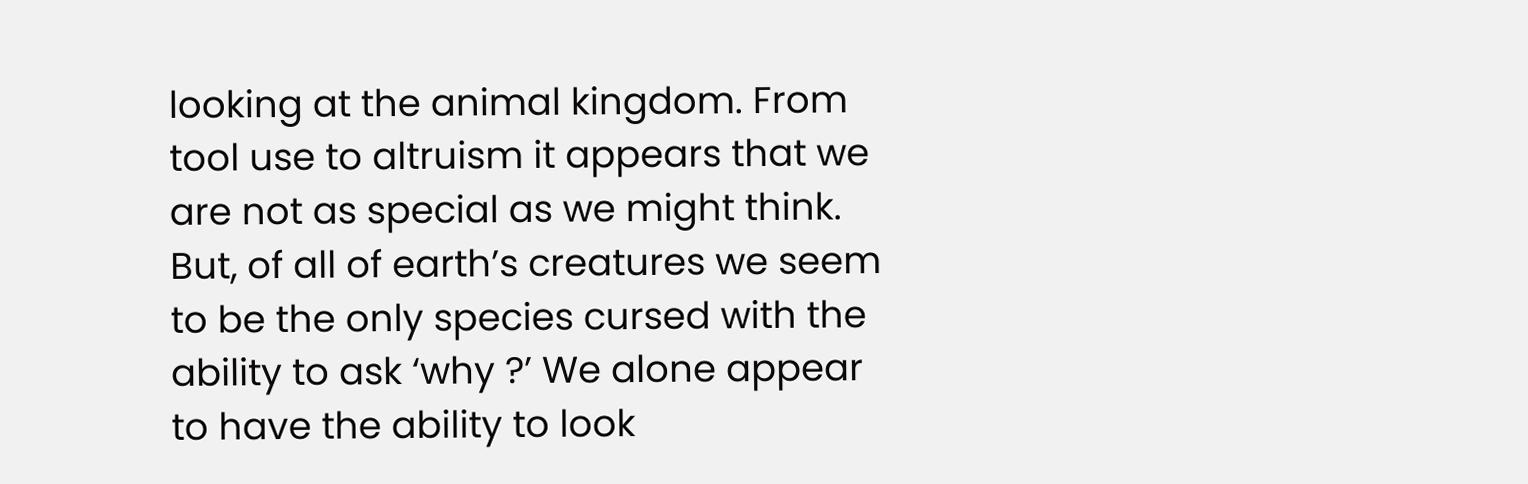looking at the animal kingdom. From tool use to altruism it appears that we are not as special as we might think. But, of all of earth’s creatures we seem to be the only species cursed with the ability to ask ‘why ?’ We alone appear to have the ability to look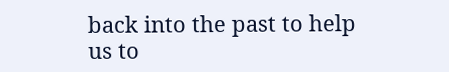back into the past to help us to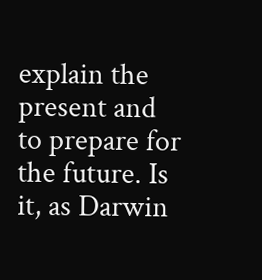explain the present and to prepare for the future. Is it, as Darwin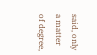said, only a matter of degree,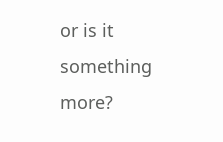or is it something more?